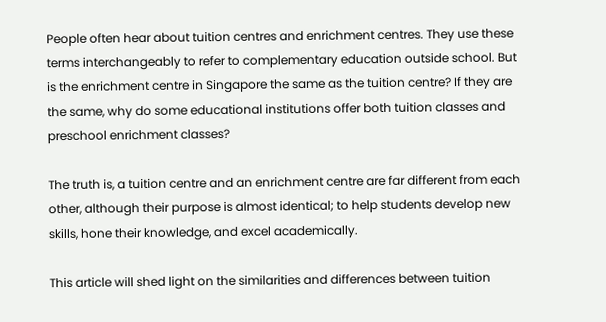People often hear about tuition centres and enrichment centres. They use these terms interchangeably to refer to complementary education outside school. But is the enrichment centre in Singapore the same as the tuition centre? If they are the same, why do some educational institutions offer both tuition classes and preschool enrichment classes?

The truth is, a tuition centre and an enrichment centre are far different from each other, although their purpose is almost identical; to help students develop new skills, hone their knowledge, and excel academically.

This article will shed light on the similarities and differences between tuition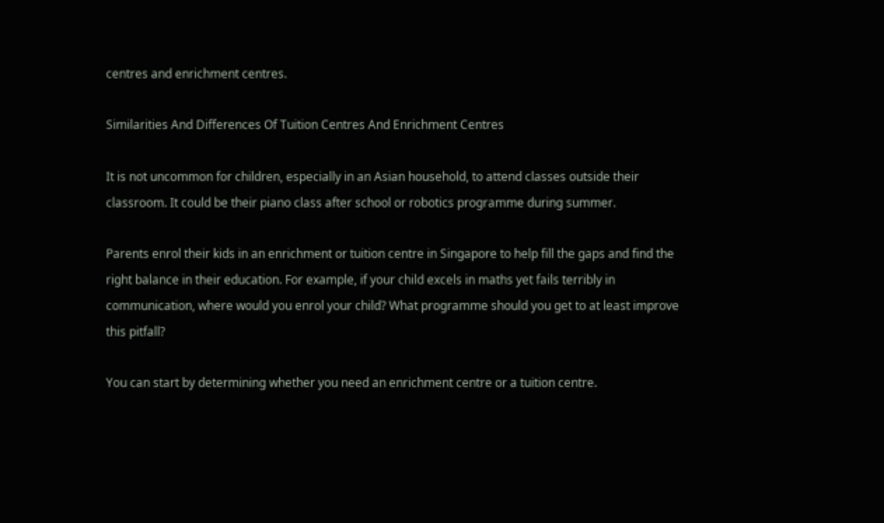centres and enrichment centres.

Similarities And Differences Of Tuition Centres And Enrichment Centres

It is not uncommon for children, especially in an Asian household, to attend classes outside their classroom. It could be their piano class after school or robotics programme during summer.

Parents enrol their kids in an enrichment or tuition centre in Singapore to help fill the gaps and find the right balance in their education. For example, if your child excels in maths yet fails terribly in communication, where would you enrol your child? What programme should you get to at least improve this pitfall?

You can start by determining whether you need an enrichment centre or a tuition centre.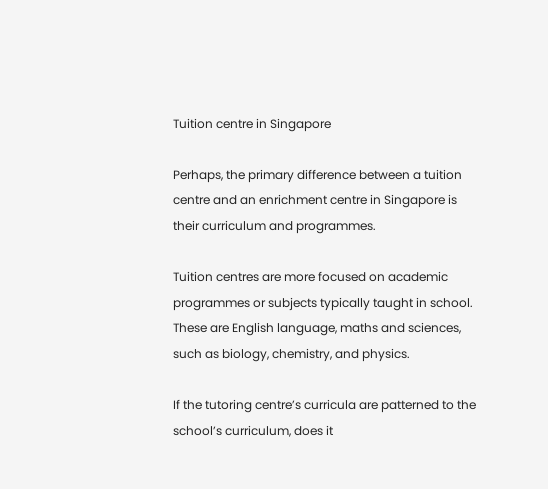Tuition centre in Singapore

Perhaps, the primary difference between a tuition centre and an enrichment centre in Singapore is their curriculum and programmes.

Tuition centres are more focused on academic programmes or subjects typically taught in school. These are English language, maths and sciences, such as biology, chemistry, and physics.

If the tutoring centre’s curricula are patterned to the school’s curriculum, does it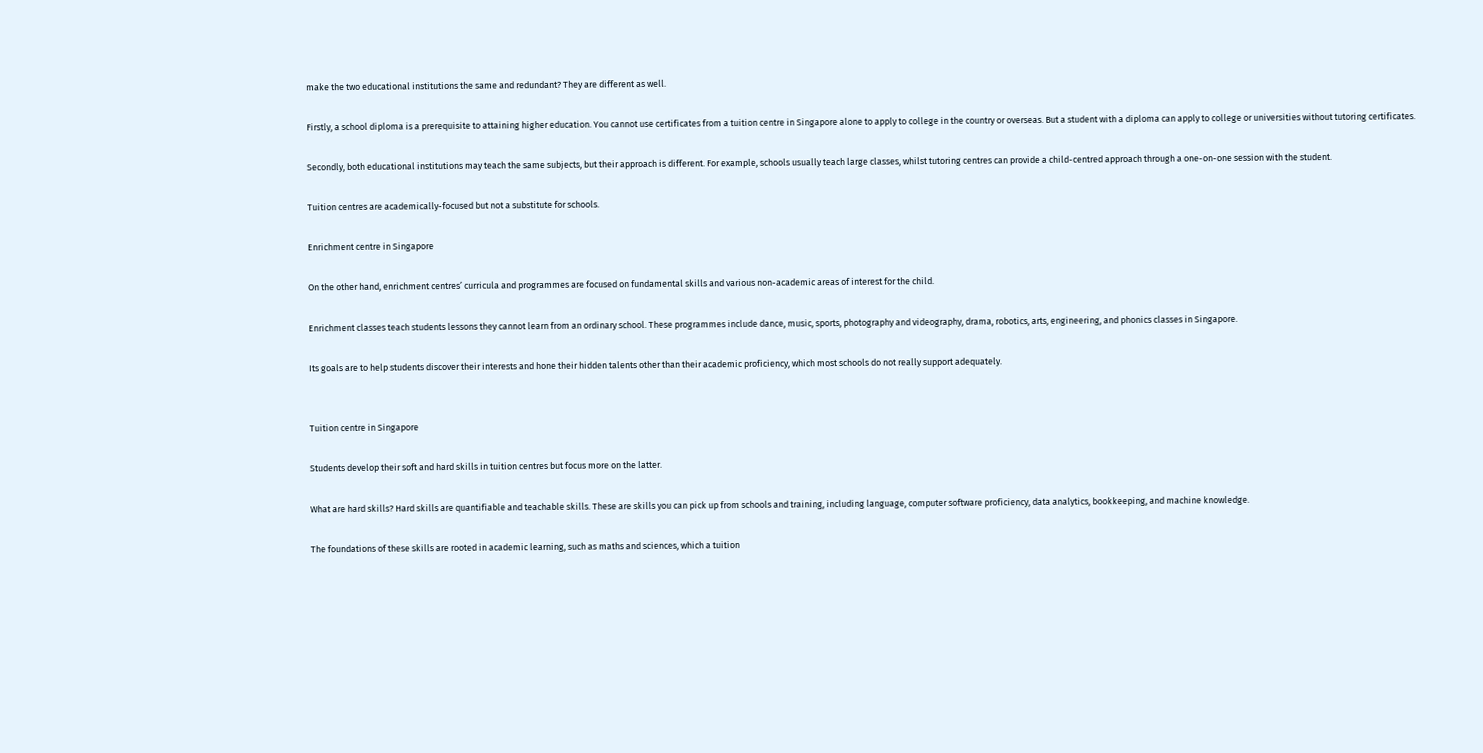make the two educational institutions the same and redundant? They are different as well.

Firstly, a school diploma is a prerequisite to attaining higher education. You cannot use certificates from a tuition centre in Singapore alone to apply to college in the country or overseas. But a student with a diploma can apply to college or universities without tutoring certificates.

Secondly, both educational institutions may teach the same subjects, but their approach is different. For example, schools usually teach large classes, whilst tutoring centres can provide a child-centred approach through a one-on-one session with the student.

Tuition centres are academically-focused but not a substitute for schools.

Enrichment centre in Singapore

On the other hand, enrichment centres’ curricula and programmes are focused on fundamental skills and various non-academic areas of interest for the child.

Enrichment classes teach students lessons they cannot learn from an ordinary school. These programmes include dance, music, sports, photography and videography, drama, robotics, arts, engineering, and phonics classes in Singapore.

Its goals are to help students discover their interests and hone their hidden talents other than their academic proficiency, which most schools do not really support adequately.


Tuition centre in Singapore

Students develop their soft and hard skills in tuition centres but focus more on the latter.

What are hard skills? Hard skills are quantifiable and teachable skills. These are skills you can pick up from schools and training, including language, computer software proficiency, data analytics, bookkeeping, and machine knowledge.

The foundations of these skills are rooted in academic learning, such as maths and sciences, which a tuition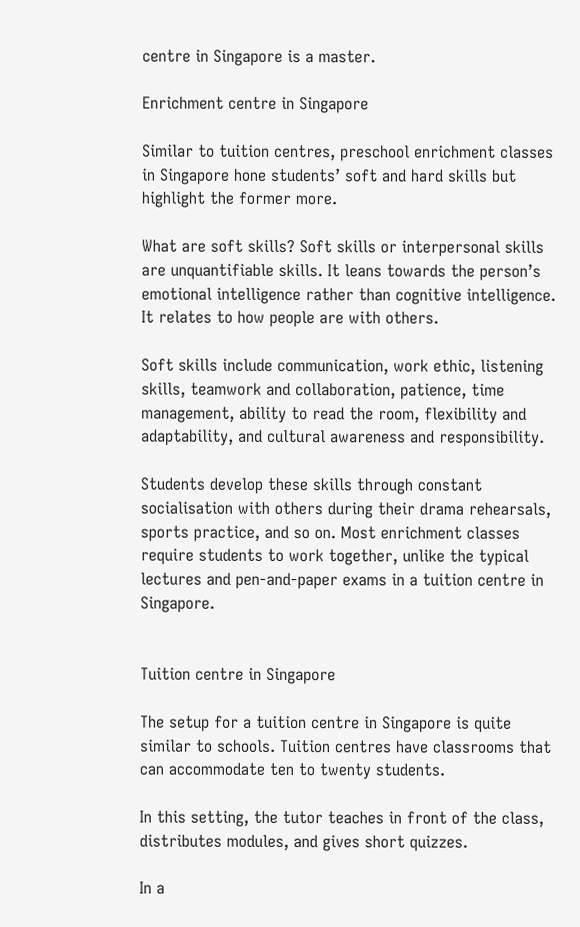centre in Singapore is a master.

Enrichment centre in Singapore

Similar to tuition centres, preschool enrichment classes in Singapore hone students’ soft and hard skills but highlight the former more.

What are soft skills? Soft skills or interpersonal skills are unquantifiable skills. It leans towards the person’s emotional intelligence rather than cognitive intelligence. It relates to how people are with others.

Soft skills include communication, work ethic, listening skills, teamwork and collaboration, patience, time management, ability to read the room, flexibility and adaptability, and cultural awareness and responsibility.

Students develop these skills through constant socialisation with others during their drama rehearsals, sports practice, and so on. Most enrichment classes require students to work together, unlike the typical lectures and pen-and-paper exams in a tuition centre in Singapore.


Tuition centre in Singapore

The setup for a tuition centre in Singapore is quite similar to schools. Tuition centres have classrooms that can accommodate ten to twenty students.

In this setting, the tutor teaches in front of the class, distributes modules, and gives short quizzes.

In a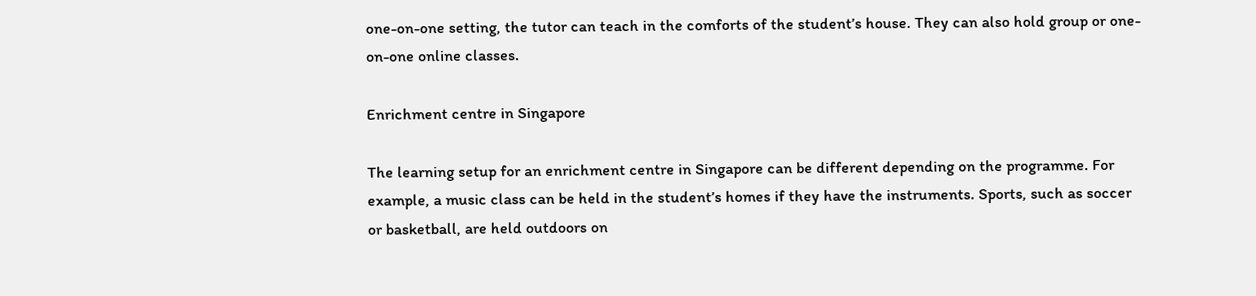one-on-one setting, the tutor can teach in the comforts of the student’s house. They can also hold group or one-on-one online classes.

Enrichment centre in Singapore

The learning setup for an enrichment centre in Singapore can be different depending on the programme. For example, a music class can be held in the student’s homes if they have the instruments. Sports, such as soccer or basketball, are held outdoors on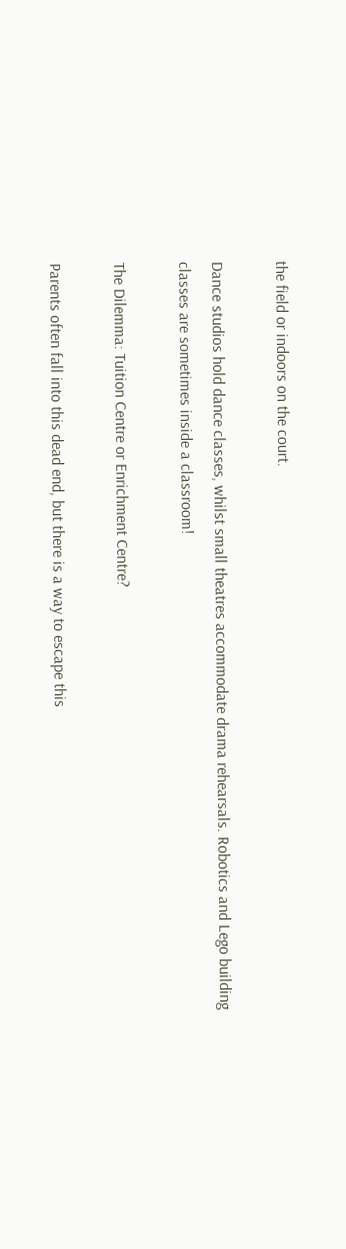the field or indoors on the court.

Dance studios hold dance classes, whilst small theatres accommodate drama rehearsals. Robotics and Lego building classes are sometimes inside a classroom!

The Dilemma: Tuition Centre or Enrichment Centre?

Parents often fall into this dead end, but there is a way to escape this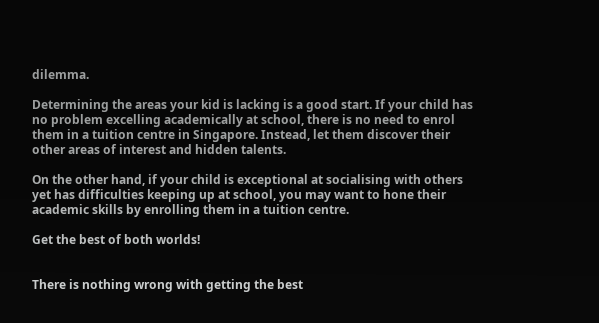dilemma.

Determining the areas your kid is lacking is a good start. If your child has no problem excelling academically at school, there is no need to enrol them in a tuition centre in Singapore. Instead, let them discover their other areas of interest and hidden talents.

On the other hand, if your child is exceptional at socialising with others yet has difficulties keeping up at school, you may want to hone their academic skills by enrolling them in a tuition centre.

Get the best of both worlds!


There is nothing wrong with getting the best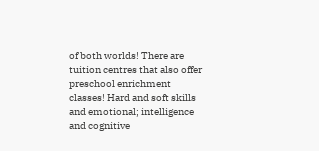of both worlds! There are tuition centres that also offer preschool enrichment classes! Hard and soft skills and emotional; intelligence and cognitive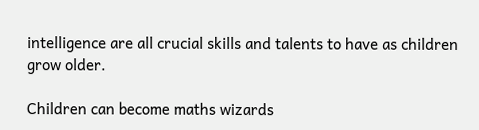intelligence are all crucial skills and talents to have as children grow older.

Children can become maths wizards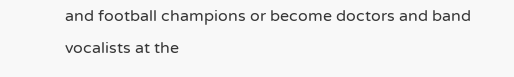and football champions or become doctors and band vocalists at the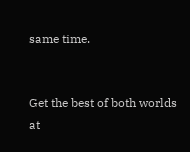same time.


Get the best of both worlds at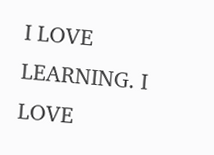I LOVE LEARNING. I LOVE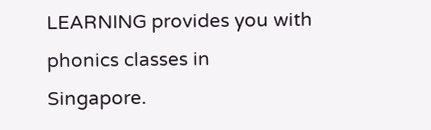LEARNING provides you with phonics classes in Singapore.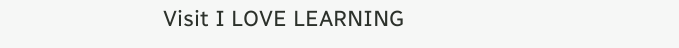Visit I LOVE LEARNING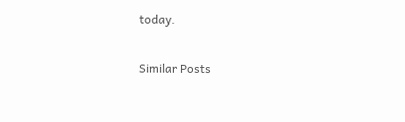today.

Similar Posts